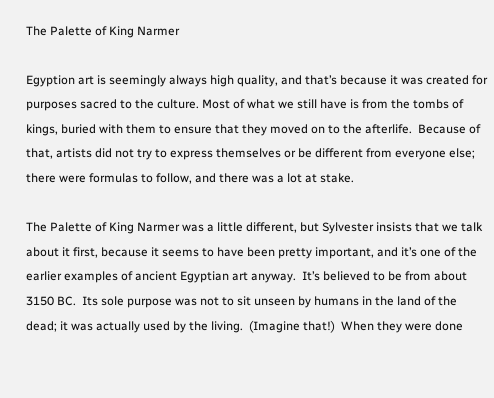The Palette of King Narmer

Egyption art is seemingly always high quality, and that’s because it was created for purposes sacred to the culture. Most of what we still have is from the tombs of kings, buried with them to ensure that they moved on to the afterlife.  Because of that, artists did not try to express themselves or be different from everyone else; there were formulas to follow, and there was a lot at stake.

The Palette of King Narmer was a little different, but Sylvester insists that we talk about it first, because it seems to have been pretty important, and it’s one of the earlier examples of ancient Egyptian art anyway.  It’s believed to be from about 3150 BC.  Its sole purpose was not to sit unseen by humans in the land of the dead; it was actually used by the living.  (Imagine that!)  When they were done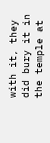with it, they did bury it in the temple at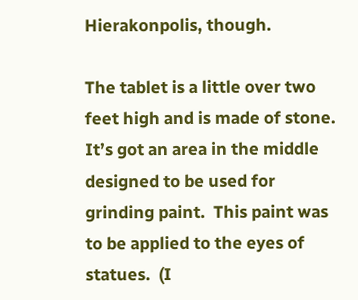Hierakonpolis, though.

The tablet is a little over two feet high and is made of stone.  It’s got an area in the middle designed to be used for grinding paint.  This paint was to be applied to the eyes of statues.  (I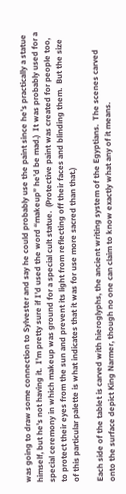was going to draw some connection to Sylvester and say he could probably use the paint since he’s practically a statue himself, but he’s not having it.  I’m pretty sure if I’d used the word “makeup” he’d be mad.)  It was probably used for a special ceremony in which makeup was ground for a special cult statue.  (Protective paint was created for people too, to protect their eyes from the sun and prevent its light from reflecting off their faces and blinding them.  But the size of this particular palette is what indicates that it was for use more sacred than that.)

Each side of the tablet is carved with hieroglyphs, the ancient writing system of the Egyptians.  The scenes carved onto the surface depict King Narmer, though no one can claim to know exactly what any of it means.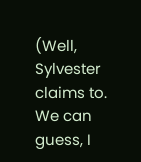(Well, Sylvester claims to.  We can guess, I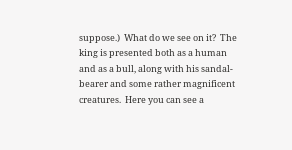suppose.)  What do we see on it?  The king is presented both as a human and as a bull, along with his sandal-bearer and some rather magnificent creatures.  Here you can see a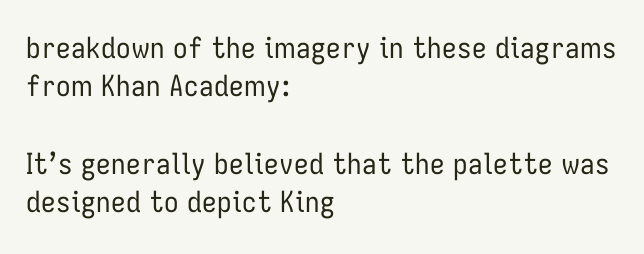breakdown of the imagery in these diagrams from Khan Academy:

It’s generally believed that the palette was designed to depict King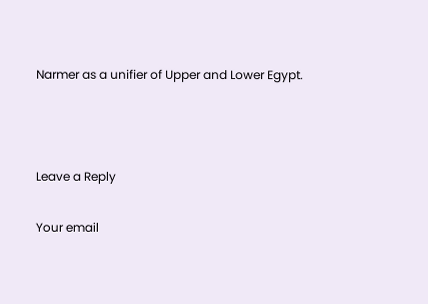Narmer as a unifier of Upper and Lower Egypt.



Leave a Reply

Your email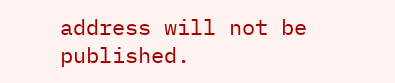address will not be published.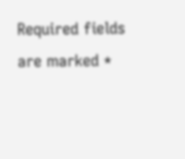Required fields are marked *